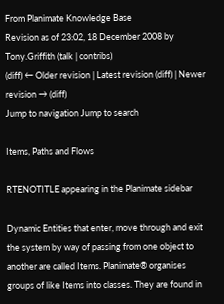From Planimate Knowledge Base
Revision as of 23:02, 18 December 2008 by Tony.Griffith (talk | contribs)
(diff) ← Older revision | Latest revision (diff) | Newer revision → (diff)
Jump to navigation Jump to search

Items, Paths and Flows

RTENOTITLE appearing in the Planimate sidebar

Dynamic Entities that enter, move through and exit the system by way of passing from one object to another are called Items. Planimate® organises groups of like Items into classes. They are found in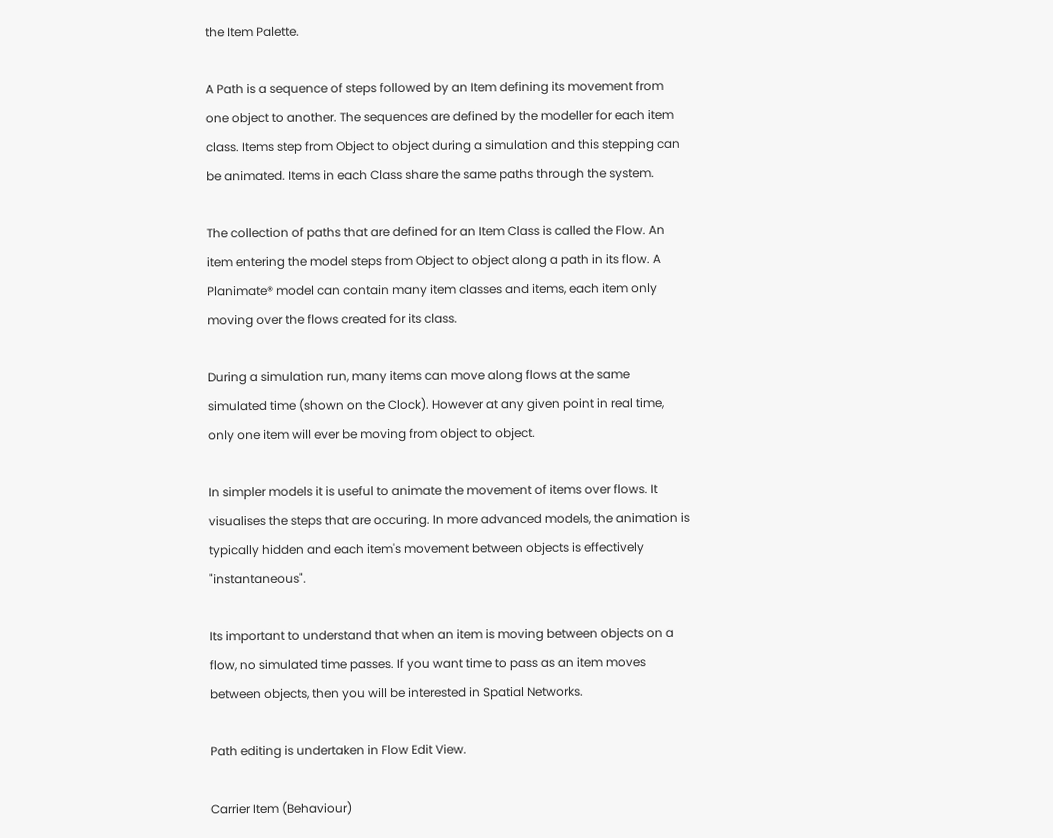the Item Palette.

A Path is a sequence of steps followed by an Item defining its movement from one object to another. The sequences are defined by the modeller for each item class. Items step from Object to object during a simulation and this stepping can be animated. Items in each Class share the same paths through the system.

The collection of paths that are defined for an Item Class is called the Flow. An item entering the model steps from Object to object along a path in its flow. A Planimate® model can contain many item classes and items, each item only moving over the flows created for its class.

During a simulation run, many items can move along flows at the same simulated time (shown on the Clock). However at any given point in real time, only one item will ever be moving from object to object.

In simpler models it is useful to animate the movement of items over flows. It visualises the steps that are occuring. In more advanced models, the animation is typically hidden and each item's movement between objects is effectively "instantaneous".

Its important to understand that when an item is moving between objects on a flow, no simulated time passes. If you want time to pass as an item moves between objects, then you will be interested in Spatial Networks.

Path editing is undertaken in Flow Edit View.

Carrier Item (Behaviour)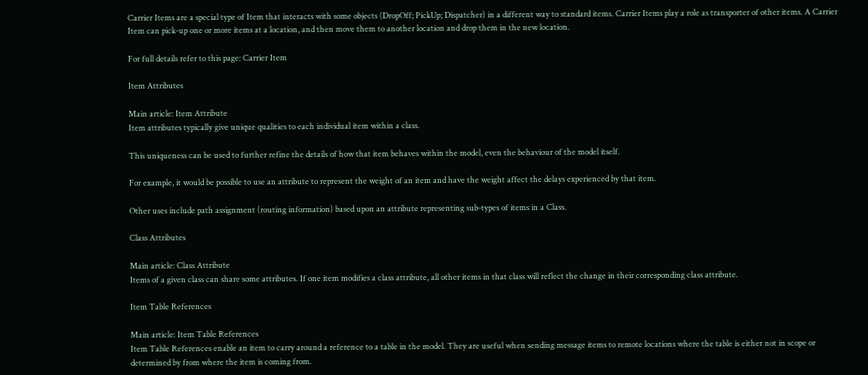Carrier Items are a special type of Item that interacts with some objects (DropOff; PickUp; Dispatcher) in a different way to standard items. Carrier Items play a role as transporter of other items. A Carrier Item can pick-up one or more items at a location, and then move them to another location and drop them in the new location.

For full details refer to this page: Carrier Item

Item Attributes

Main article: Item Attribute
Item attributes typically give unique qualities to each individual item within a class.

This uniqueness can be used to further refine the details of how that item behaves within the model, even the behaviour of the model itself.

For example, it would be possible to use an attribute to represent the weight of an item and have the weight affect the delays experienced by that item.

Other uses include path assignment (routing information) based upon an attribute representing sub-types of items in a Class.

Class Attributes

Main article: Class Attribute
Items of a given class can share some attributes. If one item modifies a class attribute, all other items in that class will reflect the change in their corresponding class attribute.

Item Table References

Main article: Item Table References
Item Table References enable an item to carry around a reference to a table in the model. They are useful when sending message items to remote locations where the table is either not in scope or determined by from where the item is coming from.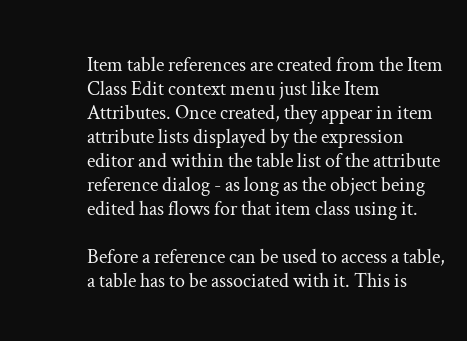Item table references are created from the Item Class Edit context menu just like Item Attributes. Once created, they appear in item attribute lists displayed by the expression editor and within the table list of the attribute reference dialog - as long as the object being edited has flows for that item class using it.

Before a reference can be used to access a table, a table has to be associated with it. This is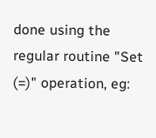done using the regular routine "Set (=)" operation, eg: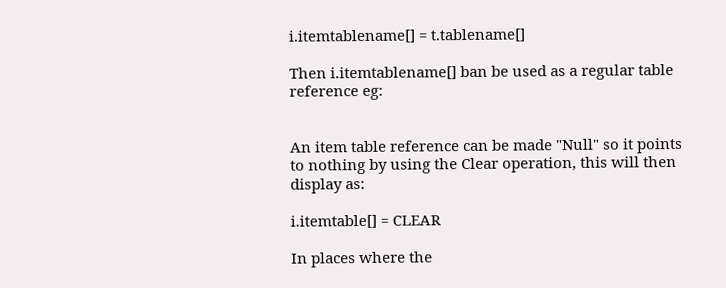i.itemtablename[] = t.tablename[]

Then i.itemtablename[] ban be used as a regular table reference eg:


An item table reference can be made "Null" so it points to nothing by using the Clear operation, this will then display as:

i.itemtable[] = CLEAR

In places where the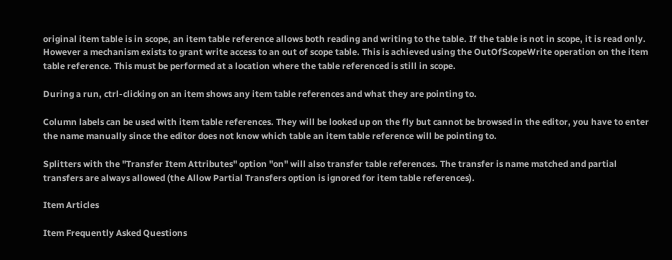original item table is in scope, an item table reference allows both reading and writing to the table. If the table is not in scope, it is read only. However a mechanism exists to grant write access to an out of scope table. This is achieved using the OutOfScopeWrite operation on the item table reference. This must be performed at a location where the table referenced is still in scope.

During a run, ctrl-clicking on an item shows any item table references and what they are pointing to.

Column labels can be used with item table references. They will be looked up on the fly but cannot be browsed in the editor, you have to enter the name manually since the editor does not know which table an item table reference will be pointing to.

Splitters with the "Transfer Item Attributes" option "on" will also transfer table references. The transfer is name matched and partial transfers are always allowed (the Allow Partial Transfers option is ignored for item table references).

Item Articles

Item Frequently Asked Questions